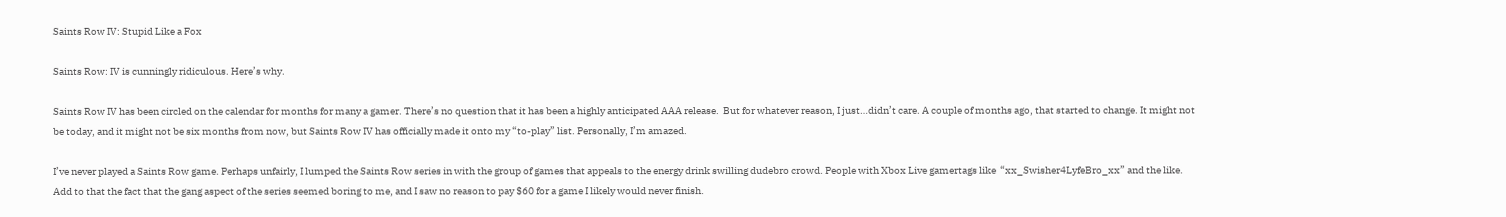Saints Row IV: Stupid Like a Fox

Saints Row: IV is cunningly ridiculous. Here’s why.

Saints Row IV has been circled on the calendar for months for many a gamer. There’s no question that it has been a highly anticipated AAA release.  But for whatever reason, I just…didn’t care. A couple of months ago, that started to change. It might not be today, and it might not be six months from now, but Saints Row IV has officially made it onto my “to-play” list. Personally, I’m amazed.

I’ve never played a Saints Row game. Perhaps unfairly, I lumped the Saints Row series in with the group of games that appeals to the energy drink swilling dudebro crowd. People with Xbox Live gamertags like  “xx_Swisher4LyfeBro_xx” and the like. Add to that the fact that the gang aspect of the series seemed boring to me, and I saw no reason to pay $60 for a game I likely would never finish.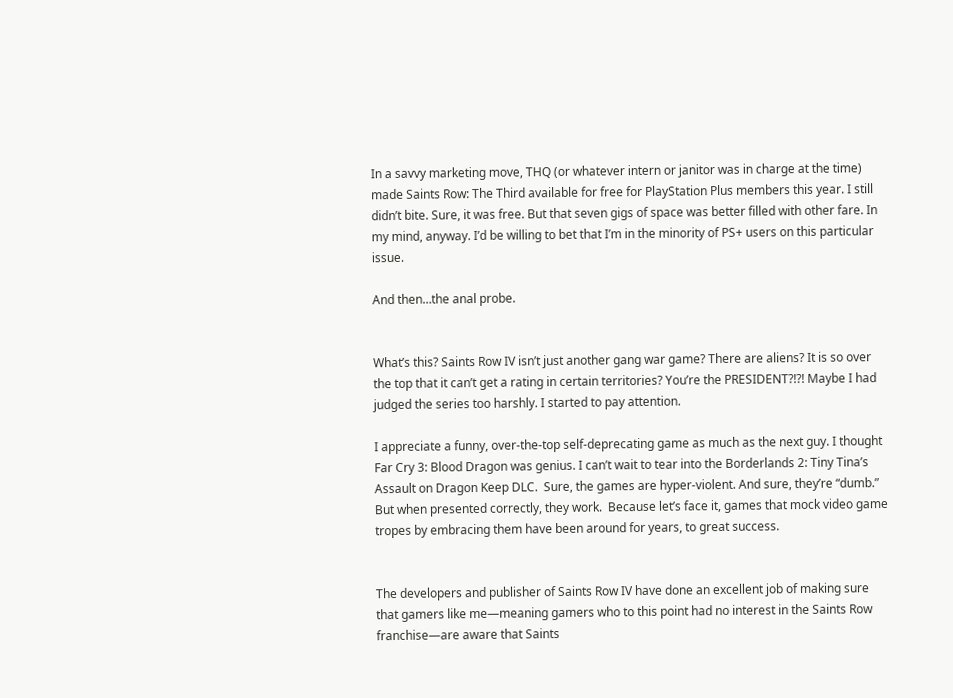In a savvy marketing move, THQ (or whatever intern or janitor was in charge at the time) made Saints Row: The Third available for free for PlayStation Plus members this year. I still didn’t bite. Sure, it was free. But that seven gigs of space was better filled with other fare. In my mind, anyway. I’d be willing to bet that I’m in the minority of PS+ users on this particular issue.

And then…the anal probe.


What’s this? Saints Row IV isn’t just another gang war game? There are aliens? It is so over the top that it can’t get a rating in certain territories? You’re the PRESIDENT?!?! Maybe I had judged the series too harshly. I started to pay attention.

I appreciate a funny, over-the-top self-deprecating game as much as the next guy. I thought Far Cry 3: Blood Dragon was genius. I can’t wait to tear into the Borderlands 2: Tiny Tina’s Assault on Dragon Keep DLC.  Sure, the games are hyper-violent. And sure, they’re “dumb.”  But when presented correctly, they work.  Because let’s face it, games that mock video game tropes by embracing them have been around for years, to great success.


The developers and publisher of Saints Row IV have done an excellent job of making sure that gamers like me—meaning gamers who to this point had no interest in the Saints Row franchise—are aware that Saints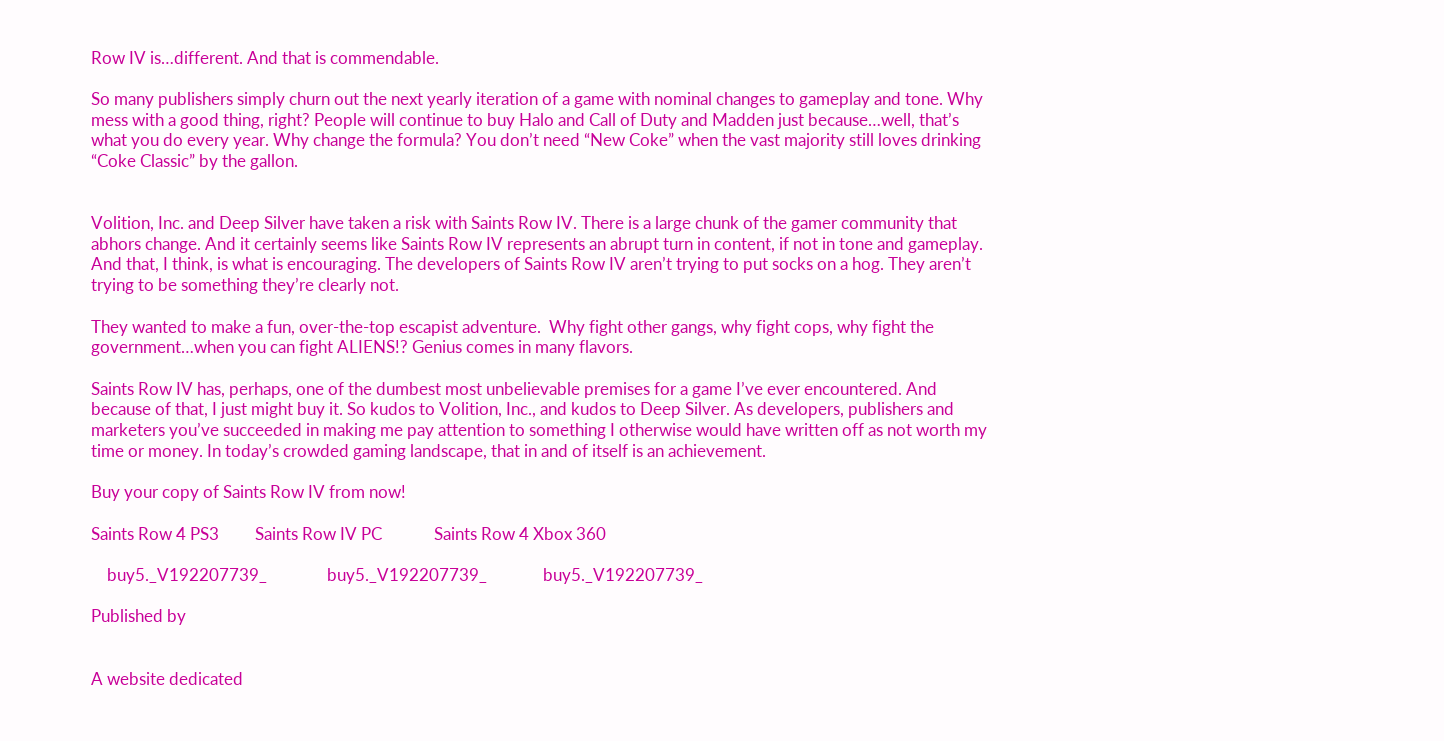Row IV is…different. And that is commendable.

So many publishers simply churn out the next yearly iteration of a game with nominal changes to gameplay and tone. Why mess with a good thing, right? People will continue to buy Halo and Call of Duty and Madden just because…well, that’s what you do every year. Why change the formula? You don’t need “New Coke” when the vast majority still loves drinking “Coke Classic” by the gallon.


Volition, Inc. and Deep Silver have taken a risk with Saints Row IV. There is a large chunk of the gamer community that abhors change. And it certainly seems like Saints Row IV represents an abrupt turn in content, if not in tone and gameplay. And that, I think, is what is encouraging. The developers of Saints Row IV aren’t trying to put socks on a hog. They aren’t trying to be something they’re clearly not.

They wanted to make a fun, over-the-top escapist adventure.  Why fight other gangs, why fight cops, why fight the government…when you can fight ALIENS!? Genius comes in many flavors.

Saints Row IV has, perhaps, one of the dumbest most unbelievable premises for a game I’ve ever encountered. And because of that, I just might buy it. So kudos to Volition, Inc., and kudos to Deep Silver. As developers, publishers and marketers you’ve succeeded in making me pay attention to something I otherwise would have written off as not worth my time or money. In today’s crowded gaming landscape, that in and of itself is an achievement.

Buy your copy of Saints Row IV from now!

Saints Row 4 PS3         Saints Row IV PC             Saints Row 4 Xbox 360

    buy5._V192207739_               buy5._V192207739_              buy5._V192207739_

Published by


A website dedicated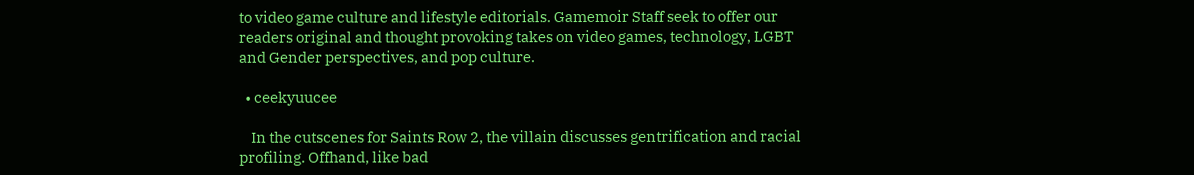to video game culture and lifestyle editorials. Gamemoir Staff seek to offer our readers original and thought provoking takes on video games, technology, LGBT and Gender perspectives, and pop culture.

  • ceekyuucee

    In the cutscenes for Saints Row 2, the villain discusses gentrification and racial profiling. Offhand, like bad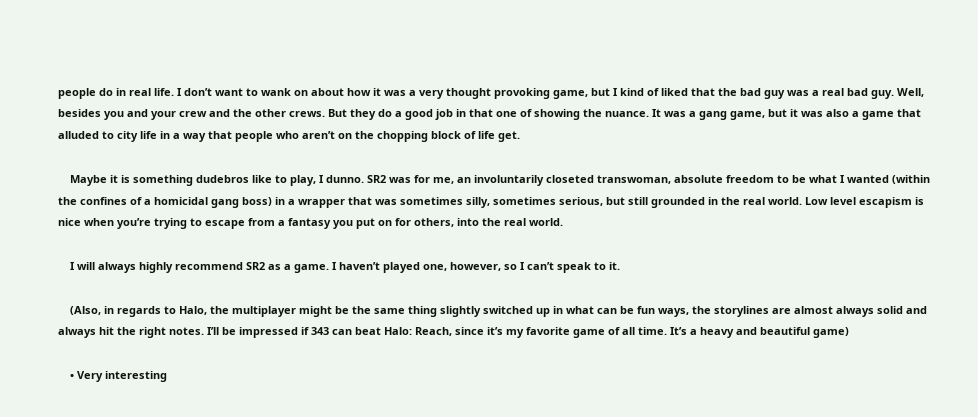people do in real life. I don’t want to wank on about how it was a very thought provoking game, but I kind of liked that the bad guy was a real bad guy. Well, besides you and your crew and the other crews. But they do a good job in that one of showing the nuance. It was a gang game, but it was also a game that alluded to city life in a way that people who aren’t on the chopping block of life get.

    Maybe it is something dudebros like to play, I dunno. SR2 was for me, an involuntarily closeted transwoman, absolute freedom to be what I wanted (within the confines of a homicidal gang boss) in a wrapper that was sometimes silly, sometimes serious, but still grounded in the real world. Low level escapism is nice when you’re trying to escape from a fantasy you put on for others, into the real world.

    I will always highly recommend SR2 as a game. I haven’t played one, however, so I can’t speak to it.

    (Also, in regards to Halo, the multiplayer might be the same thing slightly switched up in what can be fun ways, the storylines are almost always solid and always hit the right notes. I’ll be impressed if 343 can beat Halo: Reach, since it’s my favorite game of all time. It’s a heavy and beautiful game)

    • Very interesting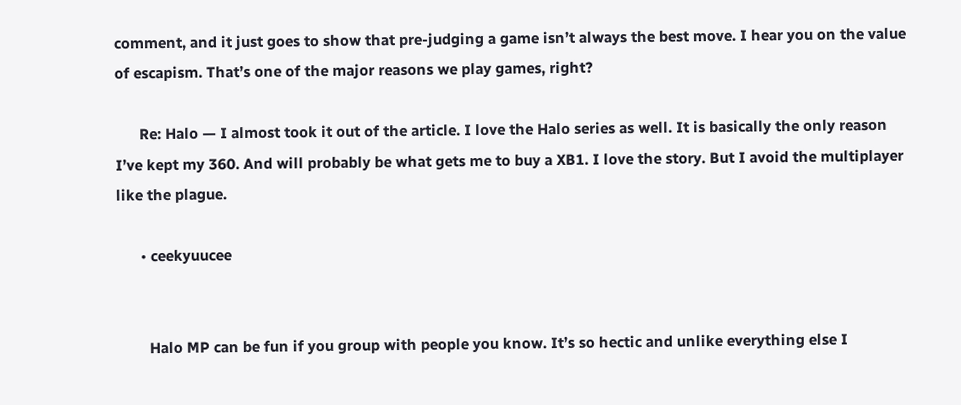comment, and it just goes to show that pre-judging a game isn’t always the best move. I hear you on the value of escapism. That’s one of the major reasons we play games, right?

      Re: Halo — I almost took it out of the article. I love the Halo series as well. It is basically the only reason I’ve kept my 360. And will probably be what gets me to buy a XB1. I love the story. But I avoid the multiplayer like the plague.

      • ceekyuucee


        Halo MP can be fun if you group with people you know. It’s so hectic and unlike everything else I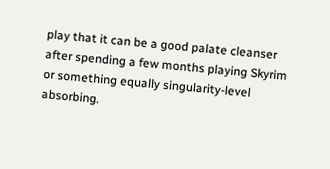play that it can be a good palate cleanser after spending a few months playing Skyrim or something equally singularity-level absorbing.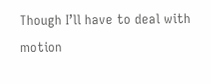Though I’ll have to deal with motion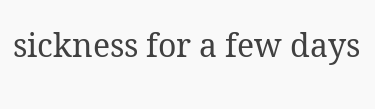sickness for a few days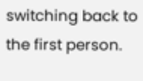switching back to the first person.